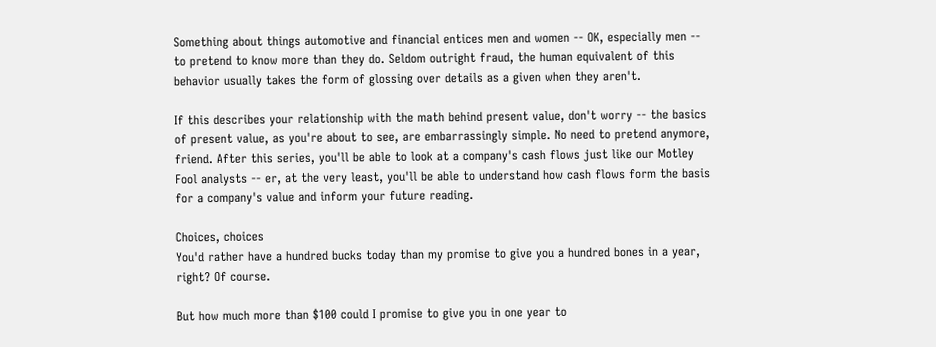Something about things automotive and financial entices men and women -- OK, especially men -- to pretend to know more than they do. Seldom outright fraud, the human equivalent of this behavior usually takes the form of glossing over details as a given when they aren't.

If this describes your relationship with the math behind present value, don't worry -- the basics of present value, as you're about to see, are embarrassingly simple. No need to pretend anymore, friend. After this series, you'll be able to look at a company's cash flows just like our Motley Fool analysts -- er, at the very least, you'll be able to understand how cash flows form the basis for a company's value and inform your future reading.

Choices, choices
You'd rather have a hundred bucks today than my promise to give you a hundred bones in a year, right? Of course.

But how much more than $100 could I promise to give you in one year to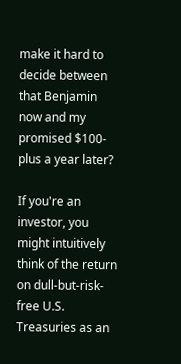make it hard to decide between that Benjamin now and my promised $100-plus a year later?

If you're an investor, you might intuitively think of the return on dull-but-risk-free U.S. Treasuries as an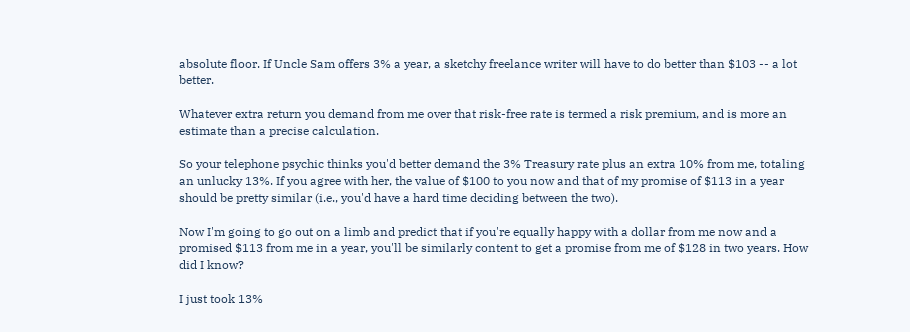absolute floor. If Uncle Sam offers 3% a year, a sketchy freelance writer will have to do better than $103 -- a lot better.

Whatever extra return you demand from me over that risk-free rate is termed a risk premium, and is more an estimate than a precise calculation.

So your telephone psychic thinks you'd better demand the 3% Treasury rate plus an extra 10% from me, totaling an unlucky 13%. If you agree with her, the value of $100 to you now and that of my promise of $113 in a year should be pretty similar (i.e., you'd have a hard time deciding between the two).

Now I'm going to go out on a limb and predict that if you're equally happy with a dollar from me now and a promised $113 from me in a year, you'll be similarly content to get a promise from me of $128 in two years. How did I know?

I just took 13%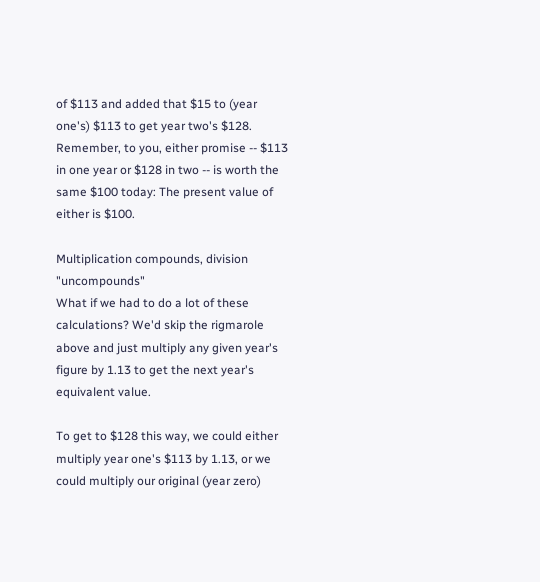of $113 and added that $15 to (year one's) $113 to get year two's $128. Remember, to you, either promise -- $113 in one year or $128 in two -- is worth the same $100 today: The present value of either is $100.

Multiplication compounds, division "uncompounds"
What if we had to do a lot of these calculations? We'd skip the rigmarole above and just multiply any given year's figure by 1.13 to get the next year's equivalent value.

To get to $128 this way, we could either multiply year one's $113 by 1.13, or we could multiply our original (year zero)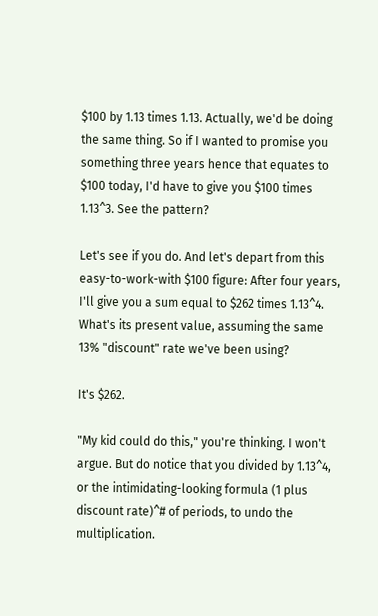$100 by 1.13 times 1.13. Actually, we'd be doing the same thing. So if I wanted to promise you something three years hence that equates to $100 today, I'd have to give you $100 times 1.13^3. See the pattern?

Let's see if you do. And let's depart from this easy-to-work-with $100 figure: After four years, I'll give you a sum equal to $262 times 1.13^4. What's its present value, assuming the same 13% "discount" rate we've been using?

It's $262.

"My kid could do this," you're thinking. I won't argue. But do notice that you divided by 1.13^4, or the intimidating-looking formula (1 plus discount rate)^# of periods, to undo the multiplication.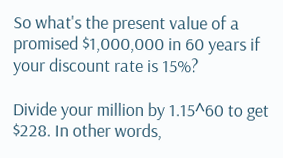So what's the present value of a promised $1,000,000 in 60 years if your discount rate is 15%?

Divide your million by 1.15^60 to get $228. In other words,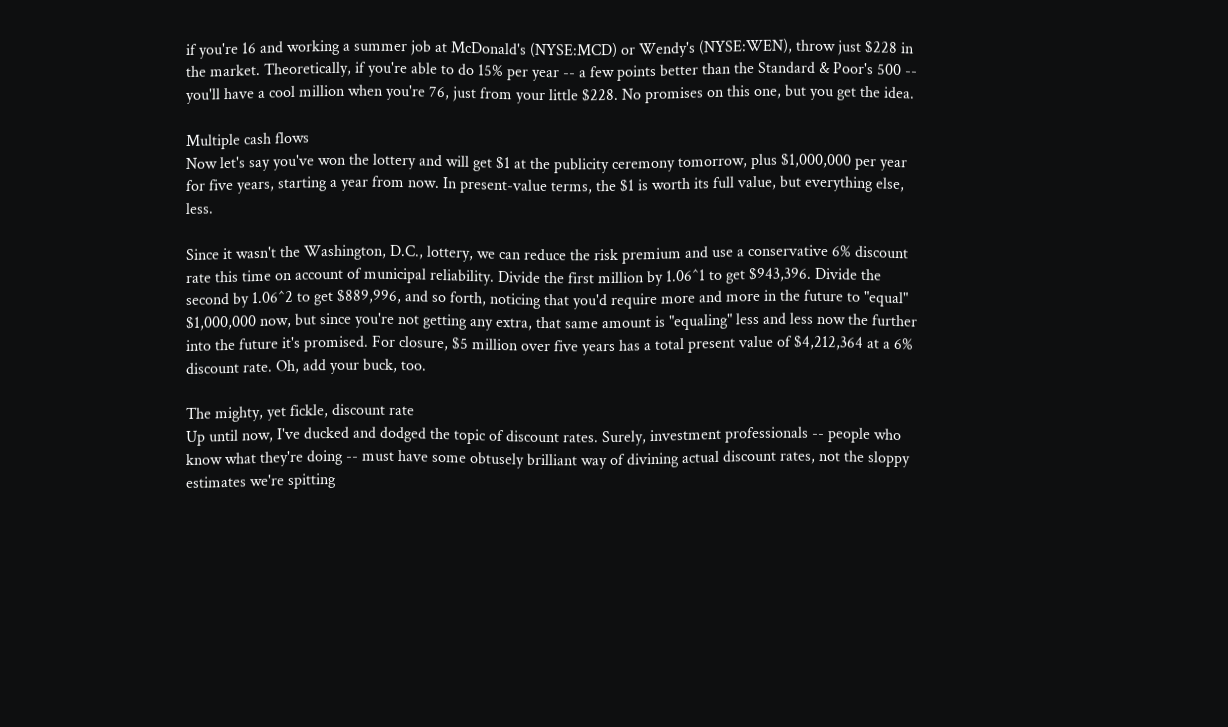if you're 16 and working a summer job at McDonald's (NYSE:MCD) or Wendy's (NYSE:WEN), throw just $228 in the market. Theoretically, if you're able to do 15% per year -- a few points better than the Standard & Poor's 500 -- you'll have a cool million when you're 76, just from your little $228. No promises on this one, but you get the idea.

Multiple cash flows
Now let's say you've won the lottery and will get $1 at the publicity ceremony tomorrow, plus $1,000,000 per year for five years, starting a year from now. In present-value terms, the $1 is worth its full value, but everything else, less.

Since it wasn't the Washington, D.C., lottery, we can reduce the risk premium and use a conservative 6% discount rate this time on account of municipal reliability. Divide the first million by 1.06^1 to get $943,396. Divide the second by 1.06^2 to get $889,996, and so forth, noticing that you'd require more and more in the future to "equal" $1,000,000 now, but since you're not getting any extra, that same amount is "equaling" less and less now the further into the future it's promised. For closure, $5 million over five years has a total present value of $4,212,364 at a 6% discount rate. Oh, add your buck, too.

The mighty, yet fickle, discount rate
Up until now, I've ducked and dodged the topic of discount rates. Surely, investment professionals -- people who know what they're doing -- must have some obtusely brilliant way of divining actual discount rates, not the sloppy estimates we're spitting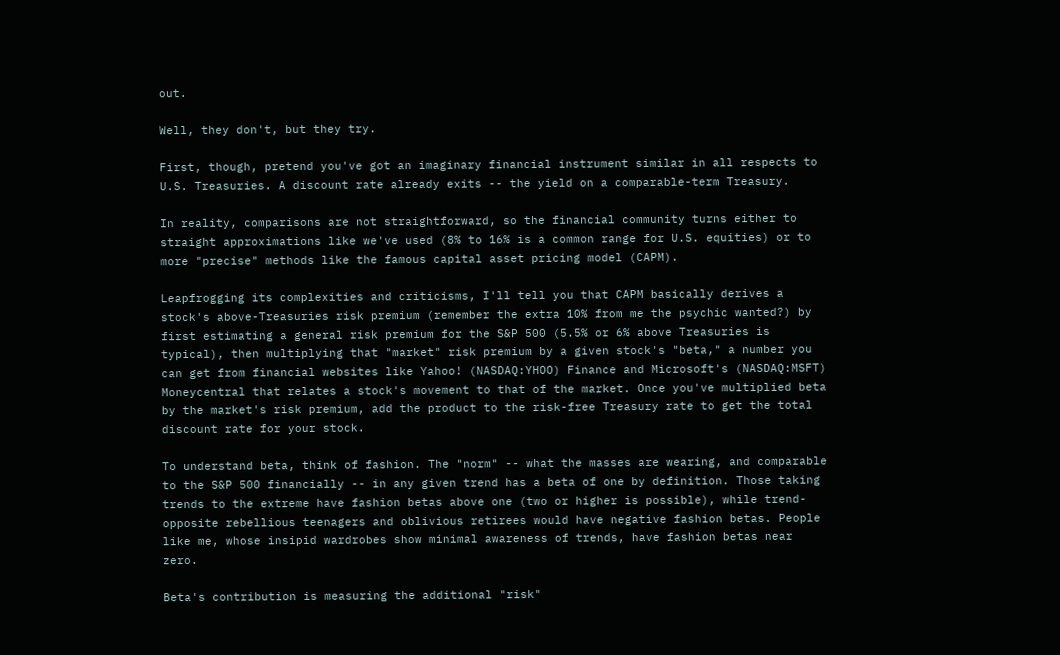out.

Well, they don't, but they try.

First, though, pretend you've got an imaginary financial instrument similar in all respects to U.S. Treasuries. A discount rate already exits -- the yield on a comparable-term Treasury.

In reality, comparisons are not straightforward, so the financial community turns either to straight approximations like we've used (8% to 16% is a common range for U.S. equities) or to more "precise" methods like the famous capital asset pricing model (CAPM).

Leapfrogging its complexities and criticisms, I'll tell you that CAPM basically derives a stock's above-Treasuries risk premium (remember the extra 10% from me the psychic wanted?) by first estimating a general risk premium for the S&P 500 (5.5% or 6% above Treasuries is typical), then multiplying that "market" risk premium by a given stock's "beta," a number you can get from financial websites like Yahoo! (NASDAQ:YHOO) Finance and Microsoft's (NASDAQ:MSFT) Moneycentral that relates a stock's movement to that of the market. Once you've multiplied beta by the market's risk premium, add the product to the risk-free Treasury rate to get the total discount rate for your stock.

To understand beta, think of fashion. The "norm" -- what the masses are wearing, and comparable to the S&P 500 financially -- in any given trend has a beta of one by definition. Those taking trends to the extreme have fashion betas above one (two or higher is possible), while trend-opposite rebellious teenagers and oblivious retirees would have negative fashion betas. People like me, whose insipid wardrobes show minimal awareness of trends, have fashion betas near zero.

Beta's contribution is measuring the additional "risk"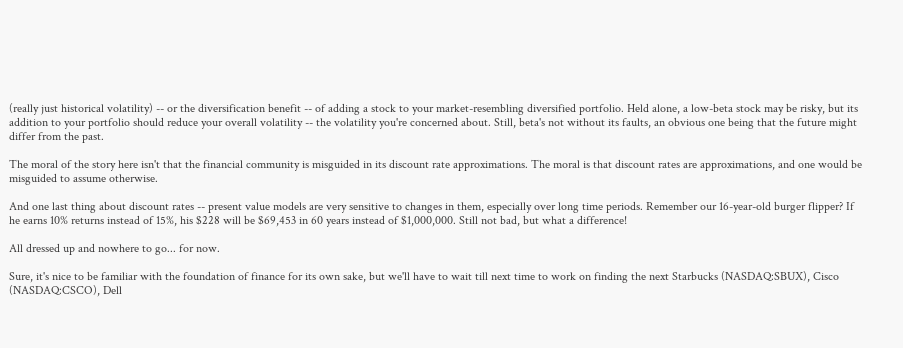(really just historical volatility) -- or the diversification benefit -- of adding a stock to your market-resembling diversified portfolio. Held alone, a low-beta stock may be risky, but its addition to your portfolio should reduce your overall volatility -- the volatility you're concerned about. Still, beta's not without its faults, an obvious one being that the future might differ from the past.

The moral of the story here isn't that the financial community is misguided in its discount rate approximations. The moral is that discount rates are approximations, and one would be misguided to assume otherwise.

And one last thing about discount rates -- present value models are very sensitive to changes in them, especially over long time periods. Remember our 16-year-old burger flipper? If he earns 10% returns instead of 15%, his $228 will be $69,453 in 60 years instead of $1,000,000. Still not bad, but what a difference!

All dressed up and nowhere to go... for now.

Sure, it's nice to be familiar with the foundation of finance for its own sake, but we'll have to wait till next time to work on finding the next Starbucks (NASDAQ:SBUX), Cisco (NASDAQ:CSCO), Dell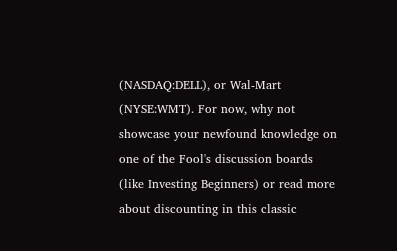(NASDAQ:DELL), or Wal-Mart (NYSE:WMT). For now, why not showcase your newfound knowledge on one of the Fool's discussion boards (like Investing Beginners) or read more about discounting in this classic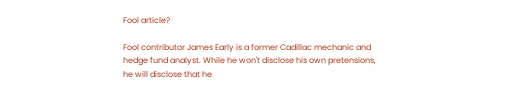Fool article?

Fool contributor James Early is a former Cadillac mechanic and hedge fund analyst. While he won't disclose his own pretensions, he will disclose that he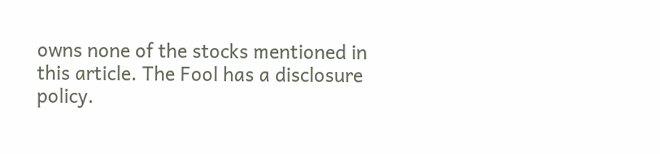owns none of the stocks mentioned in this article. The Fool has a disclosure policy.